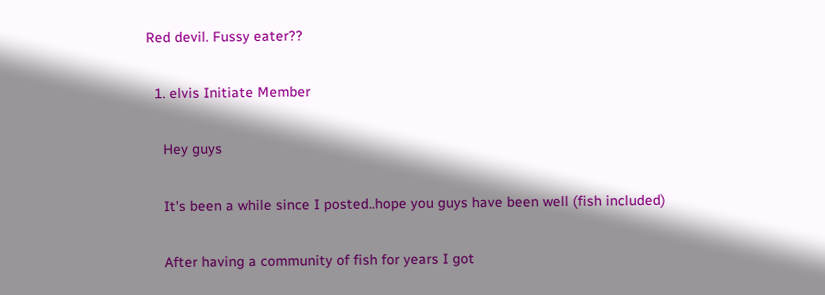Red devil. Fussy eater??

  1. elvis Initiate Member

    Hey guys

    It's been a while since I posted..hope you guys have been well (fish included)

    After having a community of fish for years I got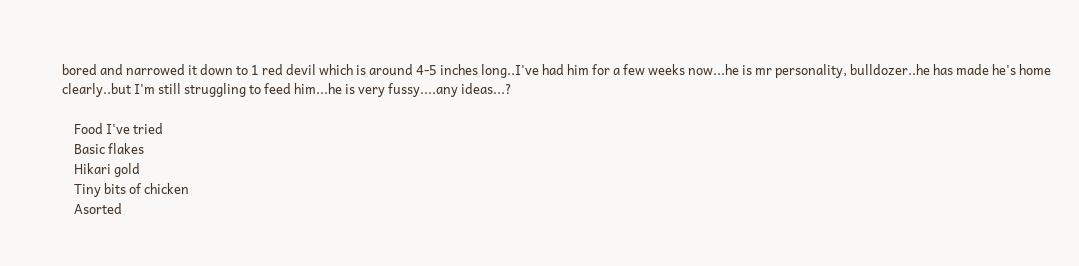bored and narrowed it down to 1 red devil which is around 4-5 inches long..I've had him for a few weeks now...he is mr personality, bulldozer..he has made he's home clearly..but I'm still struggling to feed him...he is very fussy....any ideas...?

    Food I've tried
    Basic flakes
    Hikari gold
    Tiny bits of chicken
    Asorted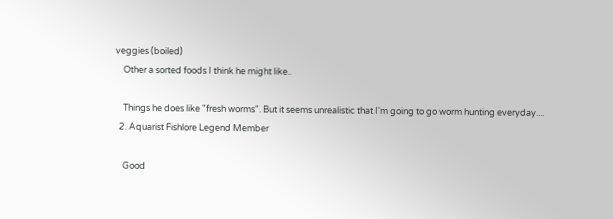veggies (boiled)
    Other a sorted foods I think he might like..

    Things he does like "fresh worms". But it seems unrealistic that I'm going to go worm hunting everyday....
  2. Aquarist Fishlore Legend Member

    Good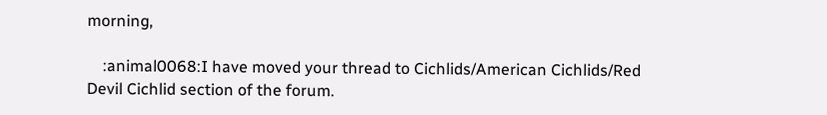morning,

    :animal0068:I have moved your thread to Cichlids/American Cichlids/Red Devil Cichlid section of the forum.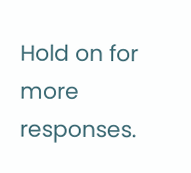Hold on for more responses.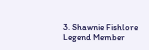3. Shawnie Fishlore Legend Member